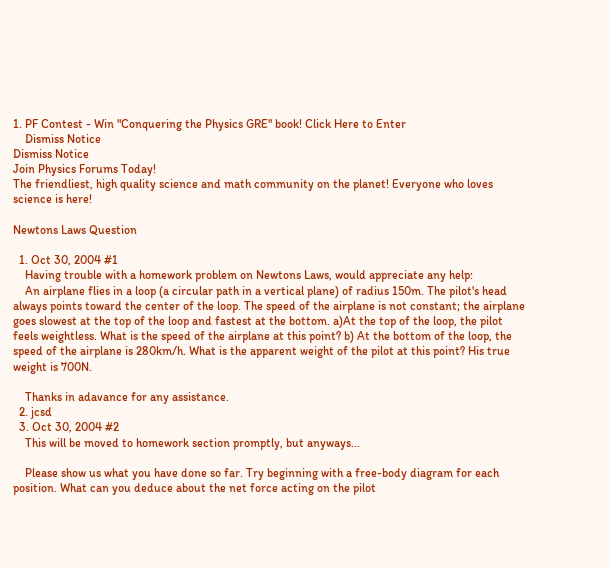1. PF Contest - Win "Conquering the Physics GRE" book! Click Here to Enter
    Dismiss Notice
Dismiss Notice
Join Physics Forums Today!
The friendliest, high quality science and math community on the planet! Everyone who loves science is here!

Newtons Laws Question

  1. Oct 30, 2004 #1
    Having trouble with a homework problem on Newtons Laws, would appreciate any help:
    An airplane flies in a loop (a circular path in a vertical plane) of radius 150m. The pilot's head always points toward the center of the loop. The speed of the airplane is not constant; the airplane goes slowest at the top of the loop and fastest at the bottom. a)At the top of the loop, the pilot feels weightless. What is the speed of the airplane at this point? b) At the bottom of the loop, the speed of the airplane is 280km/h. What is the apparent weight of the pilot at this point? His true weight is 700N.

    Thanks in adavance for any assistance.
  2. jcsd
  3. Oct 30, 2004 #2
    This will be moved to homework section promptly, but anyways...

    Please show us what you have done so far. Try beginning with a free-body diagram for each position. What can you deduce about the net force acting on the pilot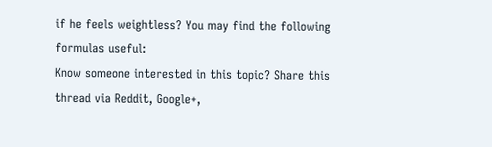if he feels weightless? You may find the following formulas useful:
Know someone interested in this topic? Share this thread via Reddit, Google+,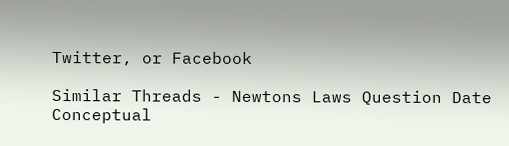Twitter, or Facebook

Similar Threads - Newtons Laws Question Date
Conceptual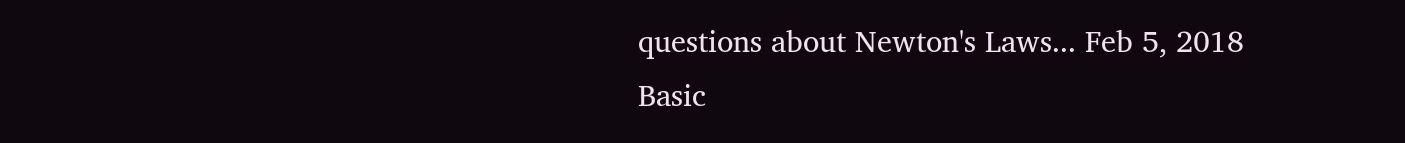questions about Newton's Laws... Feb 5, 2018
Basic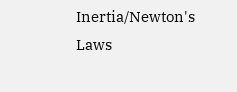Inertia/Newton's Laws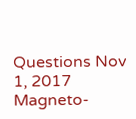Questions Nov 1, 2017
Magneto-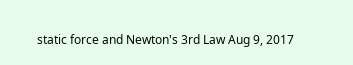static force and Newton's 3rd Law Aug 9, 2017